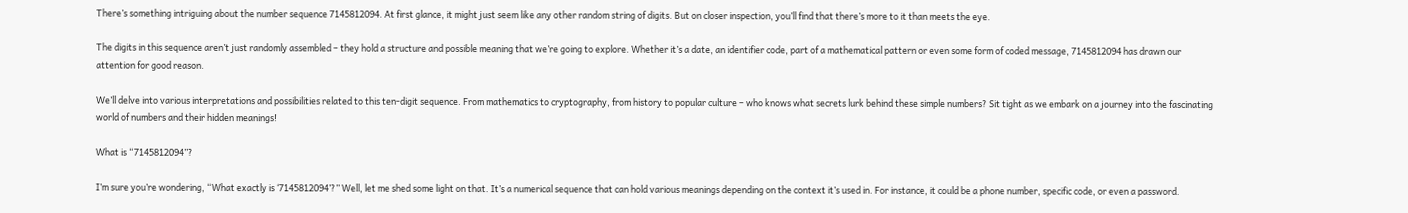There’s something intriguing about the number sequence 7145812094. At first glance, it might just seem like any other random string of digits. But on closer inspection, you’ll find that there’s more to it than meets the eye.

The digits in this sequence aren’t just randomly assembled – they hold a structure and possible meaning that we’re going to explore. Whether it’s a date, an identifier code, part of a mathematical pattern or even some form of coded message, 7145812094 has drawn our attention for good reason.

We’ll delve into various interpretations and possibilities related to this ten-digit sequence. From mathematics to cryptography, from history to popular culture – who knows what secrets lurk behind these simple numbers? Sit tight as we embark on a journey into the fascinating world of numbers and their hidden meanings!

What is “7145812094”?

I’m sure you’re wondering, “What exactly is ‘7145812094’?” Well, let me shed some light on that. It’s a numerical sequence that can hold various meanings depending on the context it’s used in. For instance, it could be a phone number, specific code, or even a password.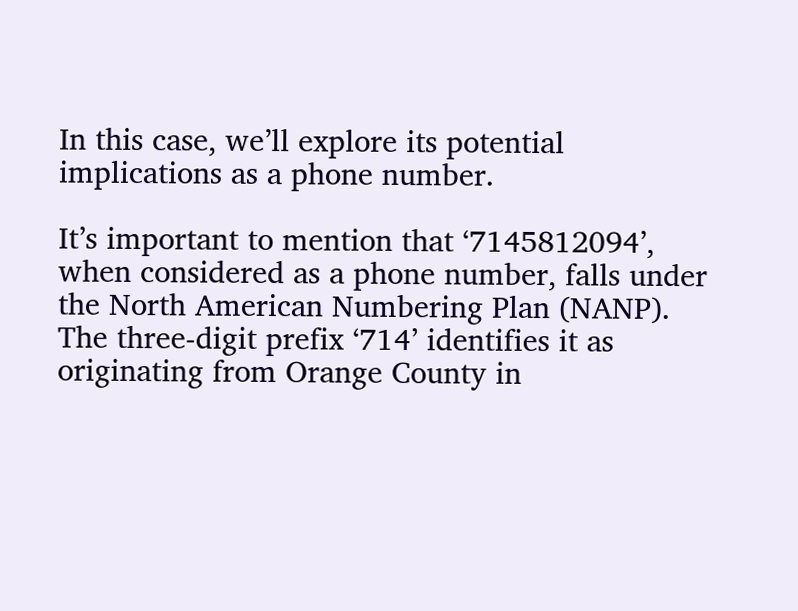In this case, we’ll explore its potential implications as a phone number.

It’s important to mention that ‘7145812094’, when considered as a phone number, falls under the North American Numbering Plan (NANP). The three-digit prefix ‘714’ identifies it as originating from Orange County in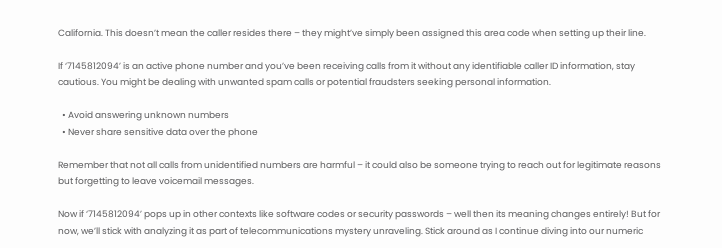California. This doesn’t mean the caller resides there – they might’ve simply been assigned this area code when setting up their line.

If ‘7145812094’ is an active phone number and you’ve been receiving calls from it without any identifiable caller ID information, stay cautious. You might be dealing with unwanted spam calls or potential fraudsters seeking personal information.

  • Avoid answering unknown numbers
  • Never share sensitive data over the phone

Remember that not all calls from unidentified numbers are harmful – it could also be someone trying to reach out for legitimate reasons but forgetting to leave voicemail messages.

Now if ‘7145812094’ pops up in other contexts like software codes or security passwords – well then its meaning changes entirely! But for now, we’ll stick with analyzing it as part of telecommunications mystery unraveling. Stick around as I continue diving into our numeric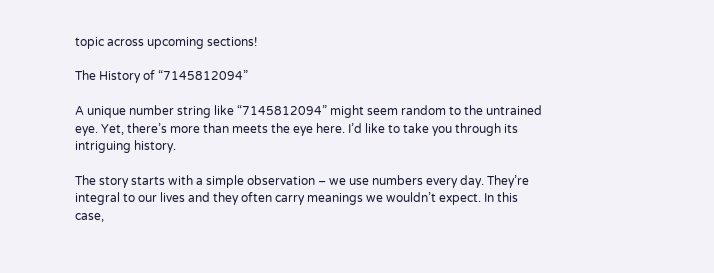topic across upcoming sections!

The History of “7145812094”

A unique number string like “7145812094” might seem random to the untrained eye. Yet, there’s more than meets the eye here. I’d like to take you through its intriguing history.

The story starts with a simple observation – we use numbers every day. They’re integral to our lives and they often carry meanings we wouldn’t expect. In this case,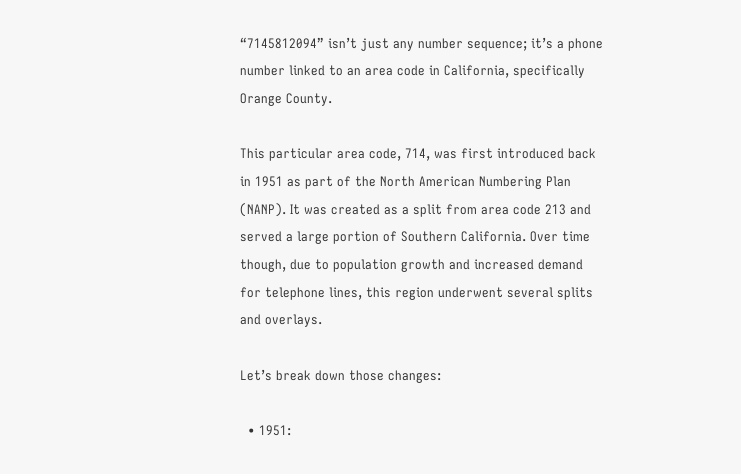“7145812094” isn’t just any number sequence; it’s a phone number linked to an area code in California, specifically Orange County.

This particular area code, 714, was first introduced back in 1951 as part of the North American Numbering Plan (NANP). It was created as a split from area code 213 and served a large portion of Southern California. Over time though, due to population growth and increased demand for telephone lines, this region underwent several splits and overlays.

Let’s break down those changes:

  • 1951: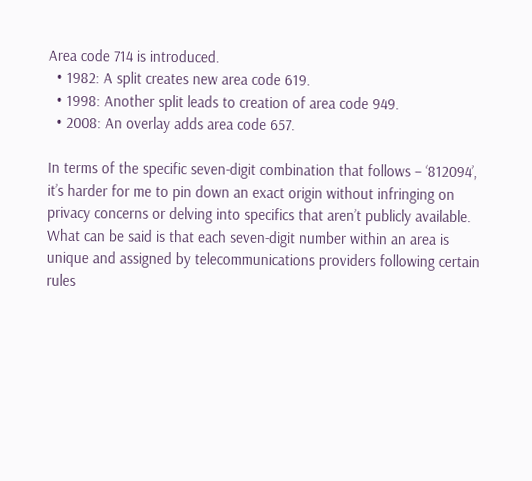Area code 714 is introduced.
  • 1982: A split creates new area code 619.
  • 1998: Another split leads to creation of area code 949.
  • 2008: An overlay adds area code 657.

In terms of the specific seven-digit combination that follows – ‘812094’, it’s harder for me to pin down an exact origin without infringing on privacy concerns or delving into specifics that aren’t publicly available. What can be said is that each seven-digit number within an area is unique and assigned by telecommunications providers following certain rules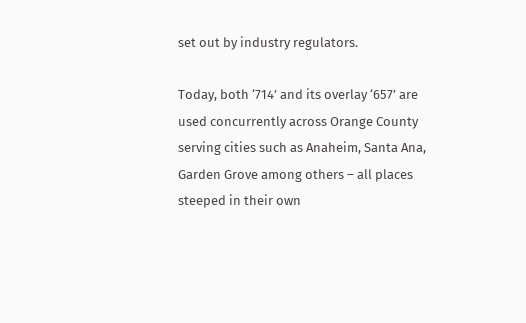set out by industry regulators.

Today, both ‘714’ and its overlay ‘657’ are used concurrently across Orange County serving cities such as Anaheim, Santa Ana, Garden Grove among others – all places steeped in their own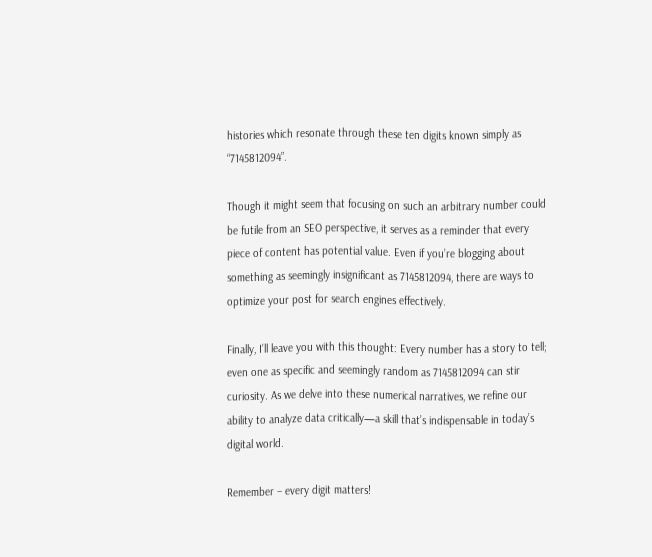histories which resonate through these ten digits known simply as “7145812094”.

Though it might seem that focusing on such an arbitrary number could be futile from an SEO perspective, it serves as a reminder that every piece of content has potential value. Even if you’re blogging about something as seemingly insignificant as 7145812094, there are ways to optimize your post for search engines effectively.

Finally, I’ll leave you with this thought: Every number has a story to tell; even one as specific and seemingly random as 7145812094 can stir curiosity. As we delve into these numerical narratives, we refine our ability to analyze data critically—a skill that’s indispensable in today’s digital world.

Remember – every digit matters!